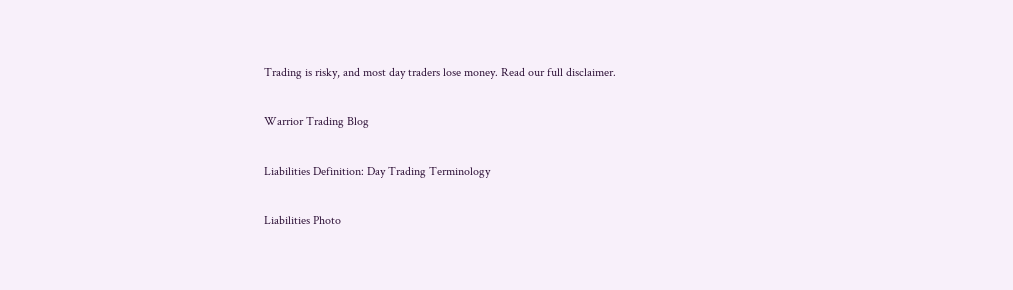Trading is risky, and most day traders lose money. Read our full disclaimer.

Warrior Trading Blog

Liabilities Definition: Day Trading Terminology

Liabilities Photo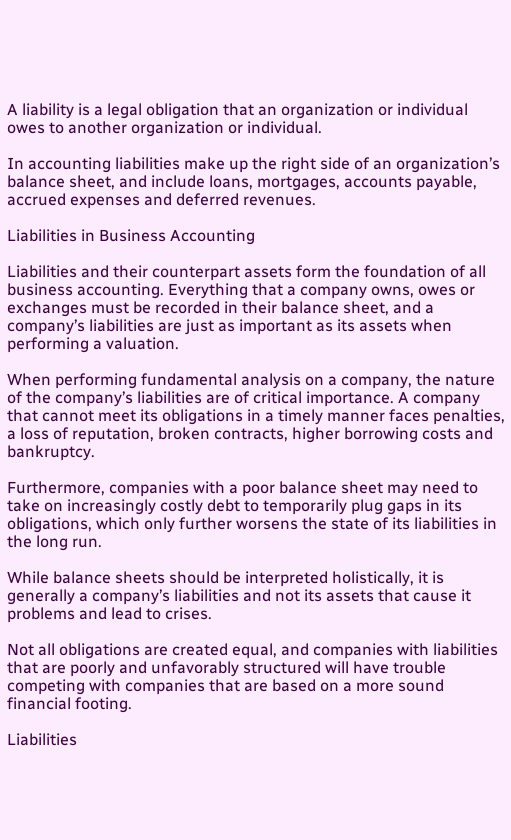A liability is a legal obligation that an organization or individual owes to another organization or individual.

In accounting liabilities make up the right side of an organization’s balance sheet, and include loans, mortgages, accounts payable, accrued expenses and deferred revenues.

Liabilities in Business Accounting

Liabilities and their counterpart assets form the foundation of all business accounting. Everything that a company owns, owes or exchanges must be recorded in their balance sheet, and a company’s liabilities are just as important as its assets when performing a valuation.

When performing fundamental analysis on a company, the nature of the company’s liabilities are of critical importance. A company that cannot meet its obligations in a timely manner faces penalties, a loss of reputation, broken contracts, higher borrowing costs and bankruptcy.

Furthermore, companies with a poor balance sheet may need to take on increasingly costly debt to temporarily plug gaps in its obligations, which only further worsens the state of its liabilities in the long run.

While balance sheets should be interpreted holistically, it is generally a company’s liabilities and not its assets that cause it problems and lead to crises.

Not all obligations are created equal, and companies with liabilities that are poorly and unfavorably structured will have trouble competing with companies that are based on a more sound financial footing.

Liabilities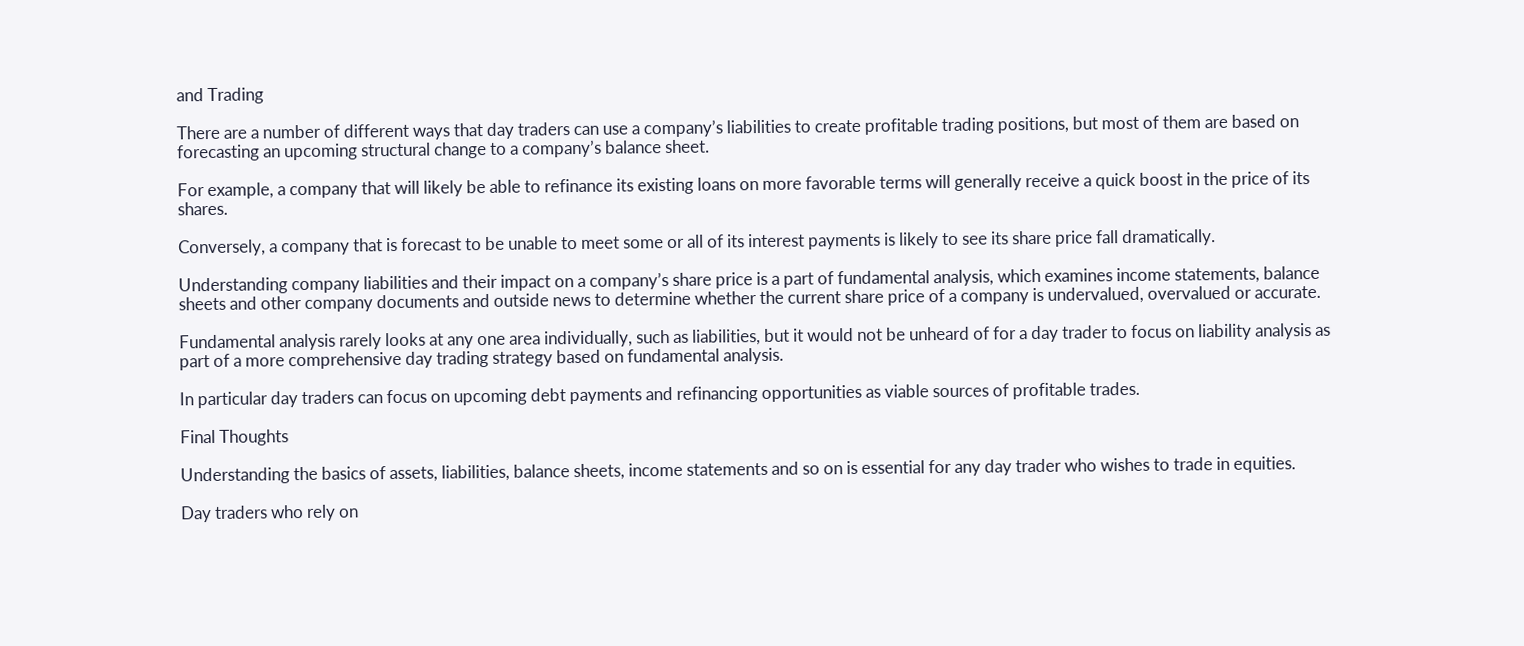and Trading

There are a number of different ways that day traders can use a company’s liabilities to create profitable trading positions, but most of them are based on forecasting an upcoming structural change to a company’s balance sheet.

For example, a company that will likely be able to refinance its existing loans on more favorable terms will generally receive a quick boost in the price of its shares.

Conversely, a company that is forecast to be unable to meet some or all of its interest payments is likely to see its share price fall dramatically.

Understanding company liabilities and their impact on a company’s share price is a part of fundamental analysis, which examines income statements, balance sheets and other company documents and outside news to determine whether the current share price of a company is undervalued, overvalued or accurate.

Fundamental analysis rarely looks at any one area individually, such as liabilities, but it would not be unheard of for a day trader to focus on liability analysis as part of a more comprehensive day trading strategy based on fundamental analysis.

In particular day traders can focus on upcoming debt payments and refinancing opportunities as viable sources of profitable trades.

Final Thoughts

Understanding the basics of assets, liabilities, balance sheets, income statements and so on is essential for any day trader who wishes to trade in equities.

Day traders who rely on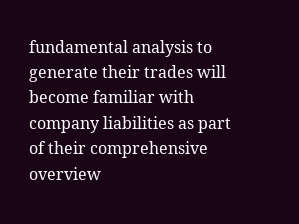fundamental analysis to generate their trades will become familiar with company liabilities as part of their comprehensive overview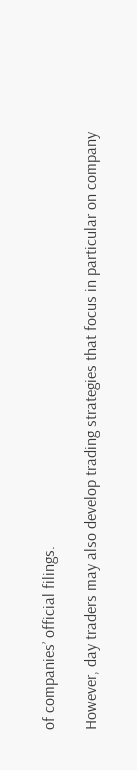of companies’ official filings.

However, day traders may also develop trading strategies that focus in particular on company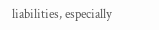liabilities, especially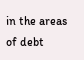in the areas of debt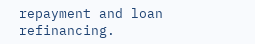repayment and loan refinancing.